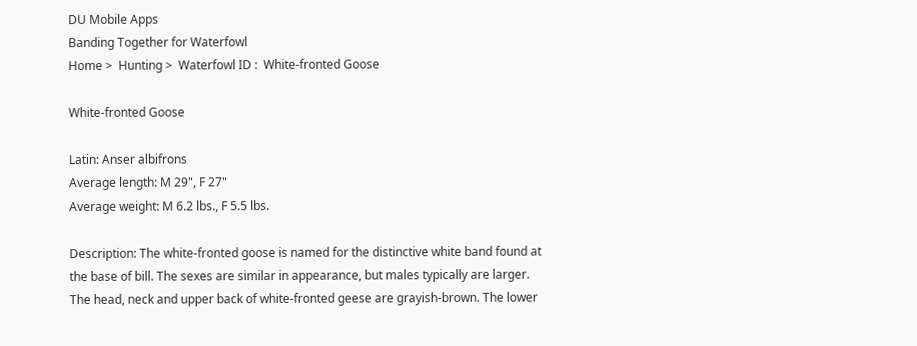DU Mobile Apps
Banding Together for Waterfowl
Home >  Hunting >  Waterfowl ID :  White-fronted Goose

White-fronted Goose

Latin: Anser albifrons
Average length: M 29", F 27"
Average weight: M 6.2 lbs., F 5.5 lbs.

Description: The white-fronted goose is named for the distinctive white band found at the base of bill. The sexes are similar in appearance, but males typically are larger. The head, neck and upper back of white-fronted geese are grayish-brown. The lower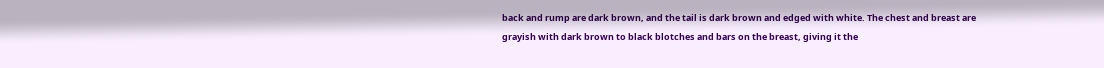back and rump are dark brown, and the tail is dark brown and edged with white. The chest and breast are grayish with dark brown to black blotches and bars on the breast, giving it the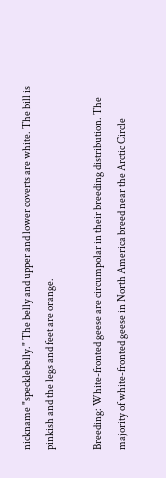nickname "specklebelly." The belly and upper and lower coverts are white. The bill is pinkish and the legs and feet are orange.

Breeding: White-fronted geese are circumpolar in their breeding distribution. The majority of white-fronted geese in North America breed near the Arctic Circle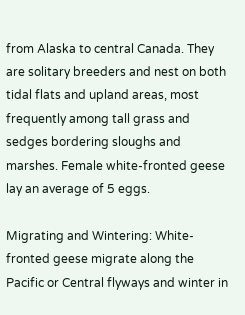from Alaska to central Canada. They are solitary breeders and nest on both tidal flats and upland areas, most frequently among tall grass and sedges bordering sloughs and marshes. Female white-fronted geese lay an average of 5 eggs.

Migrating and Wintering: White-fronted geese migrate along the Pacific or Central flyways and winter in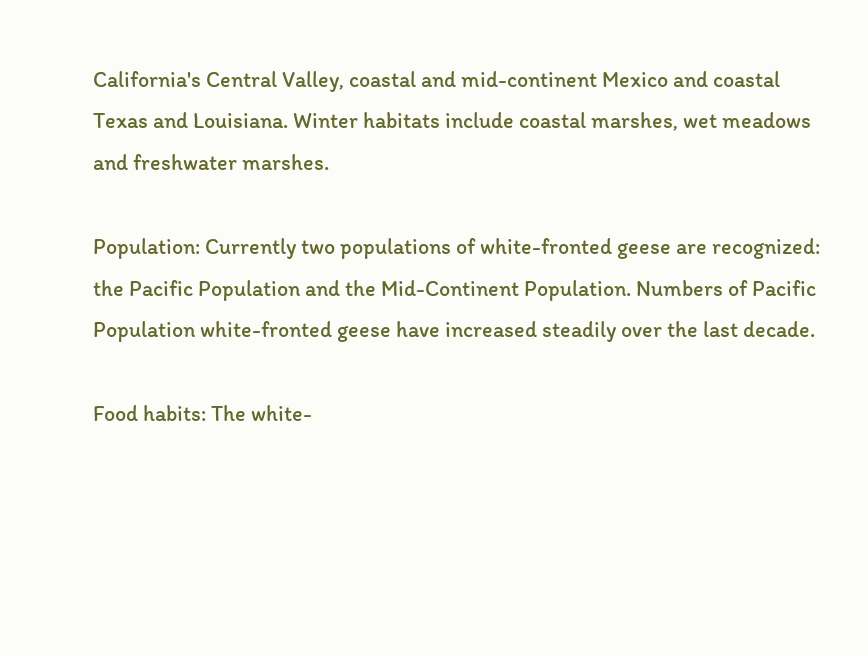California's Central Valley, coastal and mid-continent Mexico and coastal Texas and Louisiana. Winter habitats include coastal marshes, wet meadows and freshwater marshes.

Population: Currently two populations of white-fronted geese are recognized: the Pacific Population and the Mid-Continent Population. Numbers of Pacific Population white-fronted geese have increased steadily over the last decade.

Food habits: The white-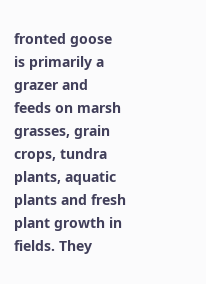fronted goose is primarily a grazer and feeds on marsh grasses, grain crops, tundra plants, aquatic plants and fresh plant growth in fields. They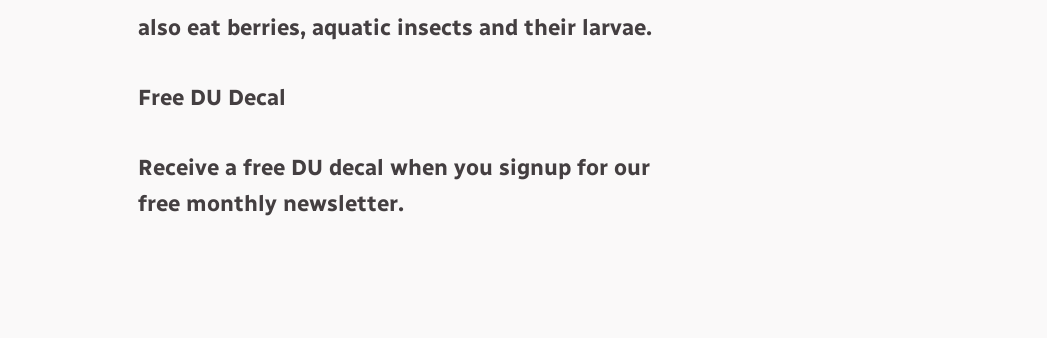also eat berries, aquatic insects and their larvae.

Free DU Decal

Receive a free DU decal when you signup for our free monthly newsletter.